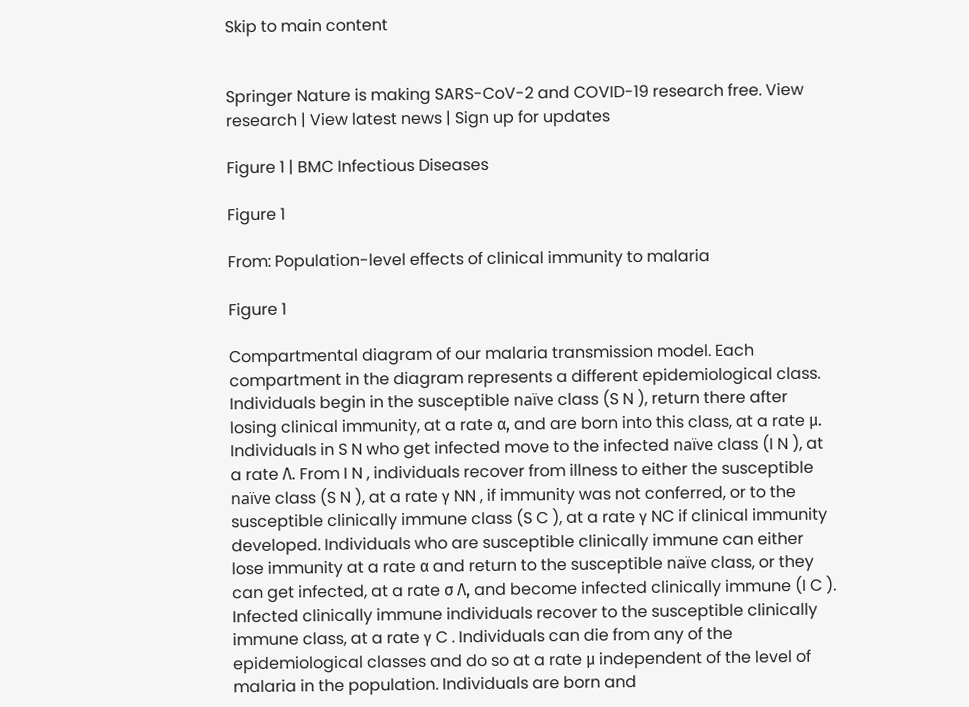Skip to main content


Springer Nature is making SARS-CoV-2 and COVID-19 research free. View research | View latest news | Sign up for updates

Figure 1 | BMC Infectious Diseases

Figure 1

From: Population-level effects of clinical immunity to malaria

Figure 1

Compartmental diagram of our malaria transmission model. Each compartment in the diagram represents a different epidemiological class. Individuals begin in the susceptible naïve class (S N ), return there after losing clinical immunity, at a rate α, and are born into this class, at a rate μ. Individuals in S N who get infected move to the infected naïve class (I N ), at a rate Λ. From I N , individuals recover from illness to either the susceptible naïve class (S N ), at a rate γ NN , if immunity was not conferred, or to the susceptible clinically immune class (S C ), at a rate γ NC if clinical immunity developed. Individuals who are susceptible clinically immune can either lose immunity at a rate α and return to the susceptible naïve class, or they can get infected, at a rate σ Λ, and become infected clinically immune (I C ). Infected clinically immune individuals recover to the susceptible clinically immune class, at a rate γ C . Individuals can die from any of the epidemiological classes and do so at a rate μ independent of the level of malaria in the population. Individuals are born and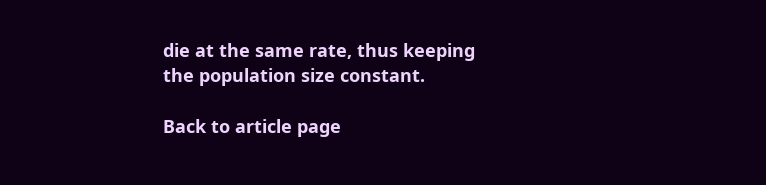die at the same rate, thus keeping the population size constant.

Back to article page